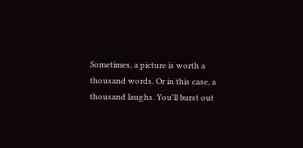Sometimes, a picture is worth a thousand words. Or in this case, a thousand laughs. You'll burst out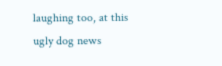laughing too, at this ugly dog news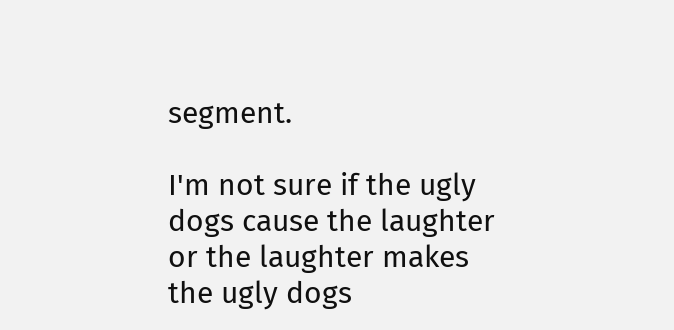segment.

I'm not sure if the ugly dogs cause the laughter or the laughter makes the ugly dogs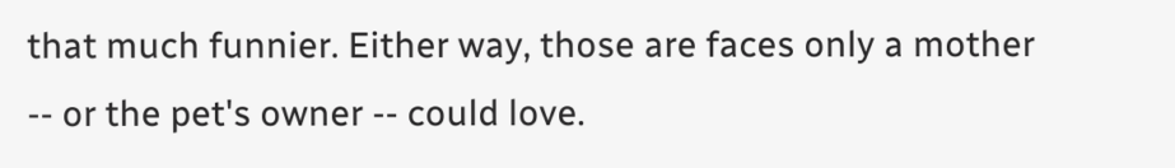that much funnier. Either way, those are faces only a mother -- or the pet's owner -- could love.